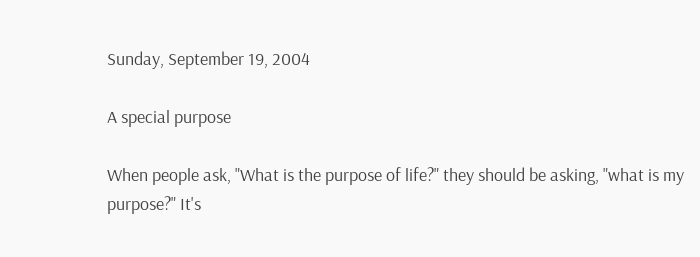Sunday, September 19, 2004

A special purpose

When people ask, "What is the purpose of life?" they should be asking, "what is my purpose?" It's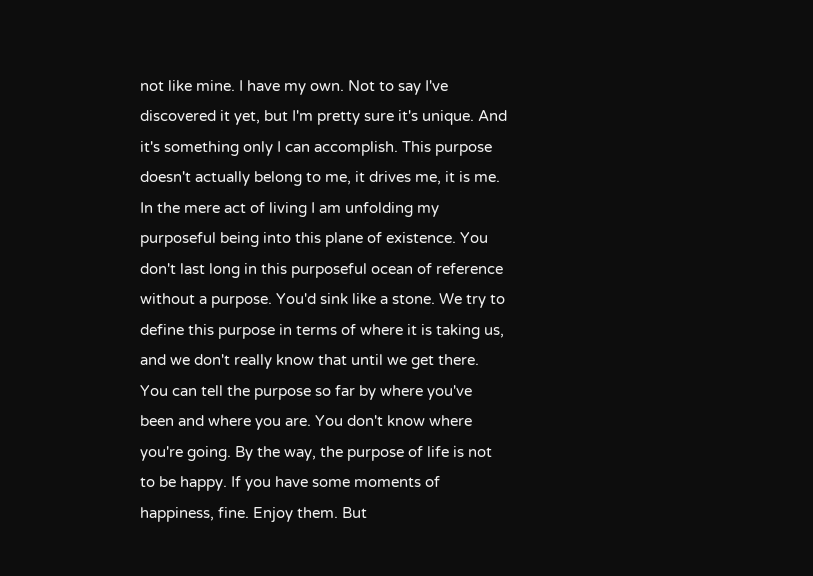not like mine. I have my own. Not to say I've discovered it yet, but I'm pretty sure it's unique. And it's something only I can accomplish. This purpose doesn't actually belong to me, it drives me, it is me. In the mere act of living I am unfolding my purposeful being into this plane of existence. You don't last long in this purposeful ocean of reference without a purpose. You'd sink like a stone. We try to define this purpose in terms of where it is taking us, and we don't really know that until we get there. You can tell the purpose so far by where you've been and where you are. You don't know where you're going. By the way, the purpose of life is not to be happy. If you have some moments of happiness, fine. Enjoy them. But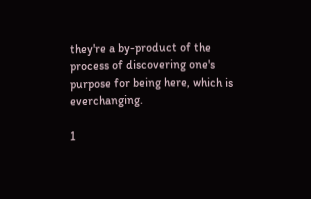they're a by-product of the process of discovering one's purpose for being here, which is everchanging.

1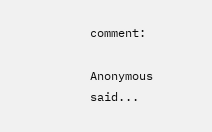comment:

Anonymous said...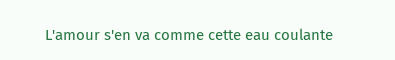L'amour s'en va comme cette eau coulante